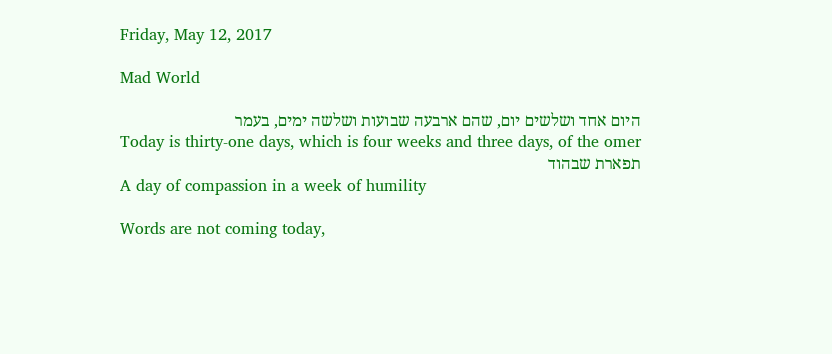Friday, May 12, 2017

Mad World

היום אחד ושלשים יום, שהם ארבעה שבועות ושלשה ימים, בעמר
Today is thirty-one days, which is four weeks and three days, of the omer
תפארת שבהוד
A day of compassion in a week of humility

Words are not coming today,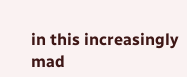in this increasingly mad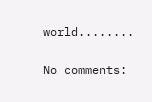world........

No comments: